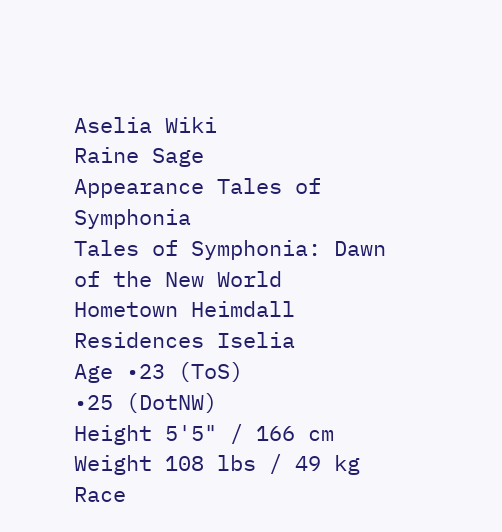Aselia Wiki
Raine Sage
Appearance Tales of Symphonia
Tales of Symphonia: Dawn of the New World
Hometown Heimdall
Residences Iselia
Age •23 (ToS)
•25 (DotNW)
Height 5'5" / 166 cm
Weight 108 lbs / 49 kg
Race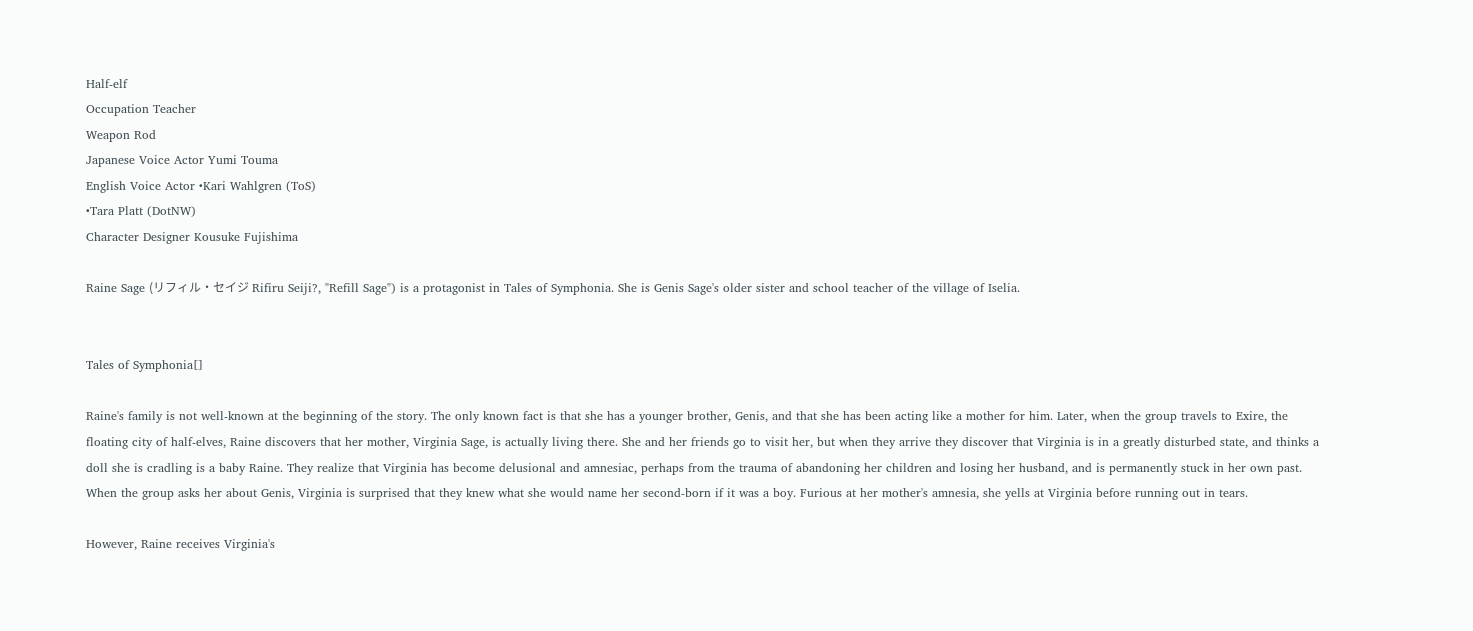Half-elf
Occupation Teacher
Weapon Rod
Japanese Voice Actor Yumi Touma
English Voice Actor •Kari Wahlgren (ToS)
•Tara Platt (DotNW)
Character Designer Kousuke Fujishima

Raine Sage (リフィル・セイジ Rifiru Seiji?, "Refill Sage") is a protagonist in Tales of Symphonia. She is Genis Sage's older sister and school teacher of the village of Iselia.


Tales of Symphonia[]

Raine's family is not well-known at the beginning of the story. The only known fact is that she has a younger brother, Genis, and that she has been acting like a mother for him. Later, when the group travels to Exire, the floating city of half-elves, Raine discovers that her mother, Virginia Sage, is actually living there. She and her friends go to visit her, but when they arrive they discover that Virginia is in a greatly disturbed state, and thinks a doll she is cradling is a baby Raine. They realize that Virginia has become delusional and amnesiac, perhaps from the trauma of abandoning her children and losing her husband, and is permanently stuck in her own past. When the group asks her about Genis, Virginia is surprised that they knew what she would name her second-born if it was a boy. Furious at her mother's amnesia, she yells at Virginia before running out in tears.

However, Raine receives Virginia's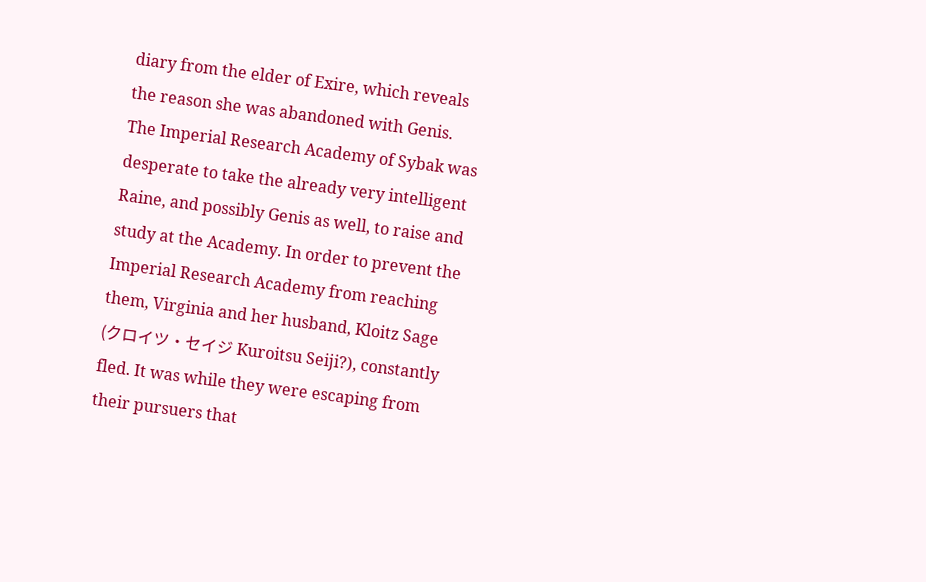diary from the elder of Exire, which reveals the reason she was abandoned with Genis. The Imperial Research Academy of Sybak was desperate to take the already very intelligent Raine, and possibly Genis as well, to raise and study at the Academy. In order to prevent the Imperial Research Academy from reaching them, Virginia and her husband, Kloitz Sage (クロイツ・セイジ Kuroitsu Seiji?), constantly fled. It was while they were escaping from their pursuers that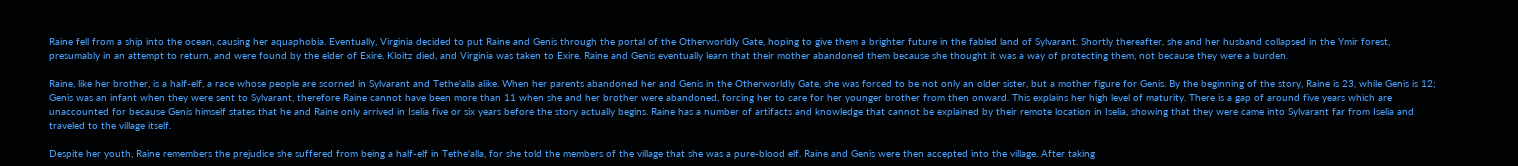Raine fell from a ship into the ocean, causing her aquaphobia. Eventually, Virginia decided to put Raine and Genis through the portal of the Otherworldly Gate, hoping to give them a brighter future in the fabled land of Sylvarant. Shortly thereafter, she and her husband collapsed in the Ymir forest, presumably in an attempt to return, and were found by the elder of Exire. Kloitz died, and Virginia was taken to Exire. Raine and Genis eventually learn that their mother abandoned them because she thought it was a way of protecting them, not because they were a burden.

Raine, like her brother, is a half-elf, a race whose people are scorned in Sylvarant and Tethe'alla alike. When her parents abandoned her and Genis in the Otherworldly Gate, she was forced to be not only an older sister, but a mother figure for Genis. By the beginning of the story, Raine is 23, while Genis is 12; Genis was an infant when they were sent to Sylvarant, therefore Raine cannot have been more than 11 when she and her brother were abandoned, forcing her to care for her younger brother from then onward. This explains her high level of maturity. There is a gap of around five years which are unaccounted for because Genis himself states that he and Raine only arrived in Iselia five or six years before the story actually begins. Raine has a number of artifacts and knowledge that cannot be explained by their remote location in Iselia, showing that they were came into Sylvarant far from Iselia and traveled to the village itself.

Despite her youth, Raine remembers the prejudice she suffered from being a half-elf in Tethe'alla, for she told the members of the village that she was a pure-blood elf. Raine and Genis were then accepted into the village. After taking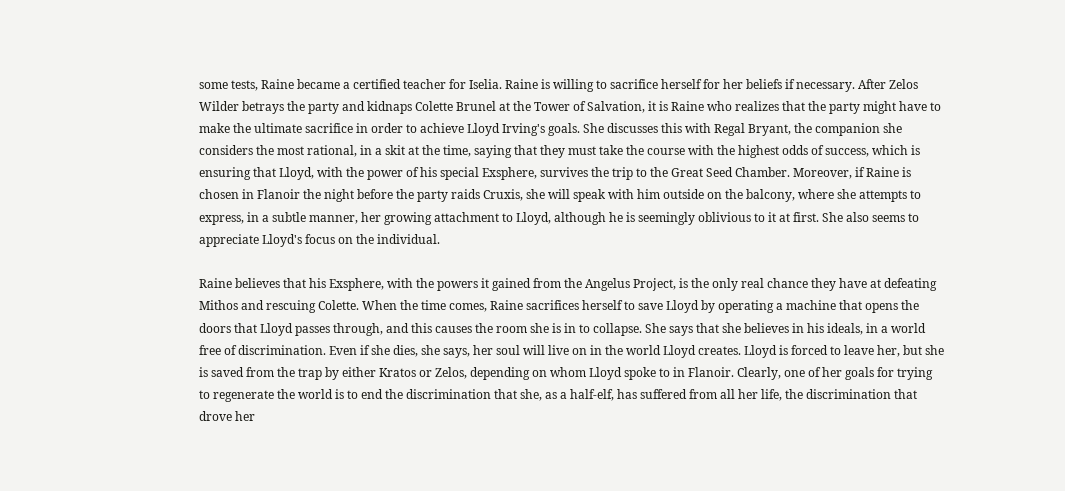some tests, Raine became a certified teacher for Iselia. Raine is willing to sacrifice herself for her beliefs if necessary. After Zelos Wilder betrays the party and kidnaps Colette Brunel at the Tower of Salvation, it is Raine who realizes that the party might have to make the ultimate sacrifice in order to achieve Lloyd Irving's goals. She discusses this with Regal Bryant, the companion she considers the most rational, in a skit at the time, saying that they must take the course with the highest odds of success, which is ensuring that Lloyd, with the power of his special Exsphere, survives the trip to the Great Seed Chamber. Moreover, if Raine is chosen in Flanoir the night before the party raids Cruxis, she will speak with him outside on the balcony, where she attempts to express, in a subtle manner, her growing attachment to Lloyd, although he is seemingly oblivious to it at first. She also seems to appreciate Lloyd's focus on the individual.

Raine believes that his Exsphere, with the powers it gained from the Angelus Project, is the only real chance they have at defeating Mithos and rescuing Colette. When the time comes, Raine sacrifices herself to save Lloyd by operating a machine that opens the doors that Lloyd passes through, and this causes the room she is in to collapse. She says that she believes in his ideals, in a world free of discrimination. Even if she dies, she says, her soul will live on in the world Lloyd creates. Lloyd is forced to leave her, but she is saved from the trap by either Kratos or Zelos, depending on whom Lloyd spoke to in Flanoir. Clearly, one of her goals for trying to regenerate the world is to end the discrimination that she, as a half-elf, has suffered from all her life, the discrimination that drove her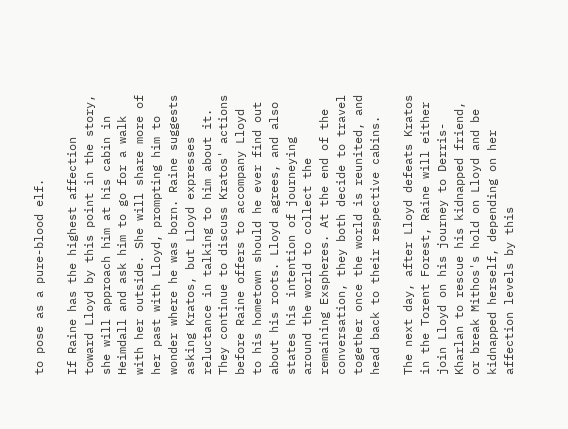to pose as a pure-blood elf.

If Raine has the highest affection toward Lloyd by this point in the story, she will approach him at his cabin in Heimdall and ask him to go for a walk with her outside. She will share more of her past with Lloyd, prompting him to wonder where he was born. Raine suggests asking Kratos, but Lloyd expresses reluctance in talking to him about it. They continue to discuss Kratos' actions before Raine offers to accompany Lloyd to his hometown should he ever find out about his roots. Lloyd agrees, and also states his intention of journeying around the world to collect the remaining Exspheres. At the end of the conversation, they both decide to travel together once the world is reunited, and head back to their respective cabins.

The next day, after Lloyd defeats Kratos in the Torent Forest, Raine will either join Lloyd on his journey to Derris-Kharlan to rescue his kidnapped friend, or break Mithos's hold on Lloyd and be kidnapped herself, depending on her affection levels by this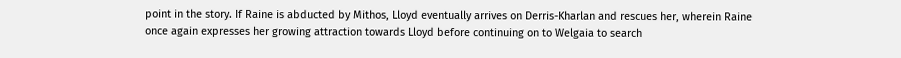point in the story. If Raine is abducted by Mithos, Lloyd eventually arrives on Derris-Kharlan and rescues her, wherein Raine once again expresses her growing attraction towards Lloyd before continuing on to Welgaia to search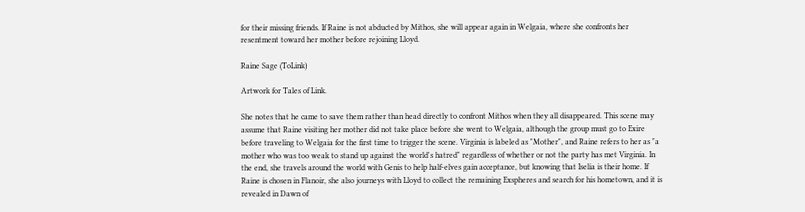for their missing friends. If Raine is not abducted by Mithos, she will appear again in Welgaia, where she confronts her resentment toward her mother before rejoining Lloyd.

Raine Sage (ToLink)

Artwork for Tales of Link.

She notes that he came to save them rather than head directly to confront Mithos when they all disappeared. This scene may assume that Raine visiting her mother did not take place before she went to Welgaia, although the group must go to Exire before traveling to Welgaia for the first time to trigger the scene. Virginia is labeled as "Mother", and Raine refers to her as "a mother who was too weak to stand up against the world's hatred" regardless of whether or not the party has met Virginia. In the end, she travels around the world with Genis to help half-elves gain acceptance, but knowing that Iselia is their home. If Raine is chosen in Flanoir, she also journeys with Lloyd to collect the remaining Exspheres and search for his hometown, and it is revealed in Dawn of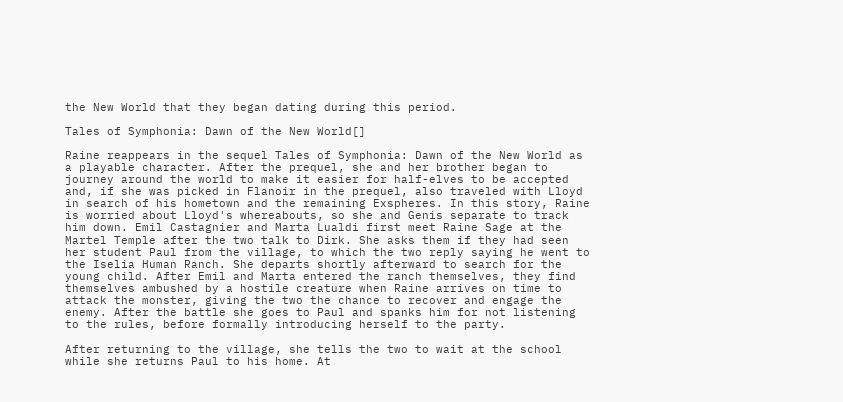the New World that they began dating during this period.

Tales of Symphonia: Dawn of the New World[]

Raine reappears in the sequel Tales of Symphonia: Dawn of the New World as a playable character. After the prequel, she and her brother began to journey around the world to make it easier for half-elves to be accepted and, if she was picked in Flanoir in the prequel, also traveled with Lloyd in search of his hometown and the remaining Exspheres. In this story, Raine is worried about Lloyd's whereabouts, so she and Genis separate to track him down. Emil Castagnier and Marta Lualdi first meet Raine Sage at the Martel Temple after the two talk to Dirk. She asks them if they had seen her student Paul from the village, to which the two reply saying he went to the Iselia Human Ranch. She departs shortly afterward to search for the young child. After Emil and Marta entered the ranch themselves, they find themselves ambushed by a hostile creature when Raine arrives on time to attack the monster, giving the two the chance to recover and engage the enemy. After the battle she goes to Paul and spanks him for not listening to the rules, before formally introducing herself to the party.

After returning to the village, she tells the two to wait at the school while she returns Paul to his home. At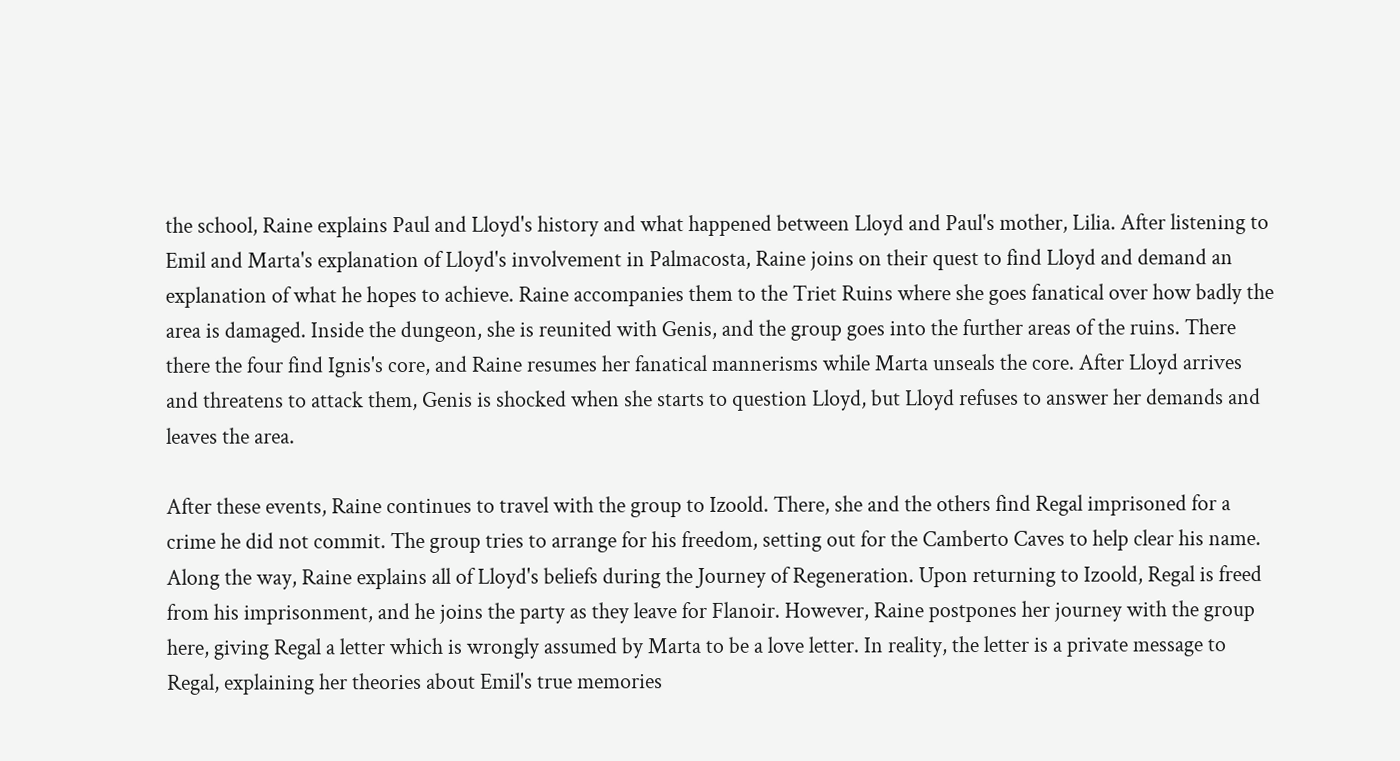the school, Raine explains Paul and Lloyd's history and what happened between Lloyd and Paul's mother, Lilia. After listening to Emil and Marta's explanation of Lloyd's involvement in Palmacosta, Raine joins on their quest to find Lloyd and demand an explanation of what he hopes to achieve. Raine accompanies them to the Triet Ruins where she goes fanatical over how badly the area is damaged. Inside the dungeon, she is reunited with Genis, and the group goes into the further areas of the ruins. There there the four find Ignis's core, and Raine resumes her fanatical mannerisms while Marta unseals the core. After Lloyd arrives and threatens to attack them, Genis is shocked when she starts to question Lloyd, but Lloyd refuses to answer her demands and leaves the area.

After these events, Raine continues to travel with the group to Izoold. There, she and the others find Regal imprisoned for a crime he did not commit. The group tries to arrange for his freedom, setting out for the Camberto Caves to help clear his name. Along the way, Raine explains all of Lloyd's beliefs during the Journey of Regeneration. Upon returning to Izoold, Regal is freed from his imprisonment, and he joins the party as they leave for Flanoir. However, Raine postpones her journey with the group here, giving Regal a letter which is wrongly assumed by Marta to be a love letter. In reality, the letter is a private message to Regal, explaining her theories about Emil's true memories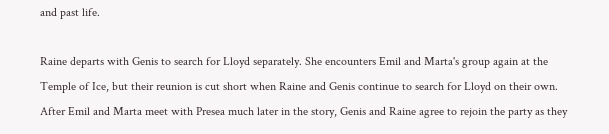and past life.

Raine departs with Genis to search for Lloyd separately. She encounters Emil and Marta's group again at the Temple of Ice, but their reunion is cut short when Raine and Genis continue to search for Lloyd on their own. After Emil and Marta meet with Presea much later in the story, Genis and Raine agree to rejoin the party as they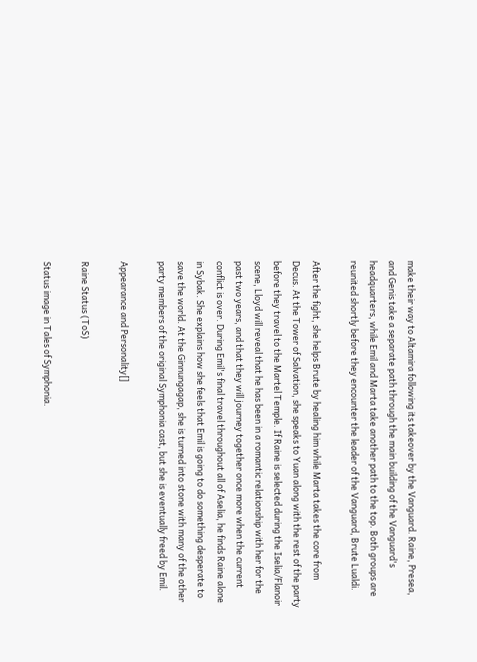make their way to Altamira following its takeover by the Vanguard. Raine, Presea, and Genis take a separate path through the main building of the Vanguard's headquarters, while Emil and Marta take another path to the top. Both groups are reunited shortly before they encounter the leader of the Vanguard, Brute Lualdi.

After the fight, she helps Brute by healing him while Marta takes the core from Decus. At the Tower of Salvation, she speaks to Yuan along with the rest of the party before they travel to the Martel Temple. If Raine is selected during the Iselia/Flanoir scene, Lloyd will reveal that he has been in a romantic relationship with her for the past two years, and that they will journey together once more when the current conflict is over. During Emil's final travel throughout all of Aselia, he finds Raine alone in Sybak. She explains how she feels that Emil is going to do something desperate to save the world. At the Ginnungagap, she is turned into stone with many of the other party members of the original Symphonia cast, but she is eventually freed by Emil.

Appearance and Personality[]

Raine Status (ToS)

Status image in Tales of Symphonia.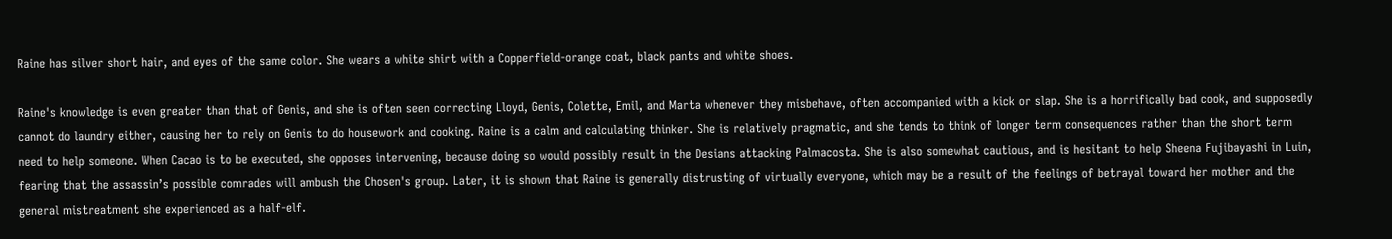Raine has silver short hair, and eyes of the same color. She wears a white shirt with a Copperfield-orange coat, black pants and white shoes.

Raine's knowledge is even greater than that of Genis, and she is often seen correcting Lloyd, Genis, Colette, Emil, and Marta whenever they misbehave, often accompanied with a kick or slap. She is a horrifically bad cook, and supposedly cannot do laundry either, causing her to rely on Genis to do housework and cooking. Raine is a calm and calculating thinker. She is relatively pragmatic, and she tends to think of longer term consequences rather than the short term need to help someone. When Cacao is to be executed, she opposes intervening, because doing so would possibly result in the Desians attacking Palmacosta. She is also somewhat cautious, and is hesitant to help Sheena Fujibayashi in Luin, fearing that the assassin’s possible comrades will ambush the Chosen's group. Later, it is shown that Raine is generally distrusting of virtually everyone, which may be a result of the feelings of betrayal toward her mother and the general mistreatment she experienced as a half-elf.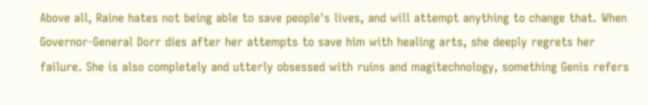Above all, Raine hates not being able to save people's lives, and will attempt anything to change that. When Governor-General Dorr dies after her attempts to save him with healing arts, she deeply regrets her failure. She is also completely and utterly obsessed with ruins and magitechnology, something Genis refers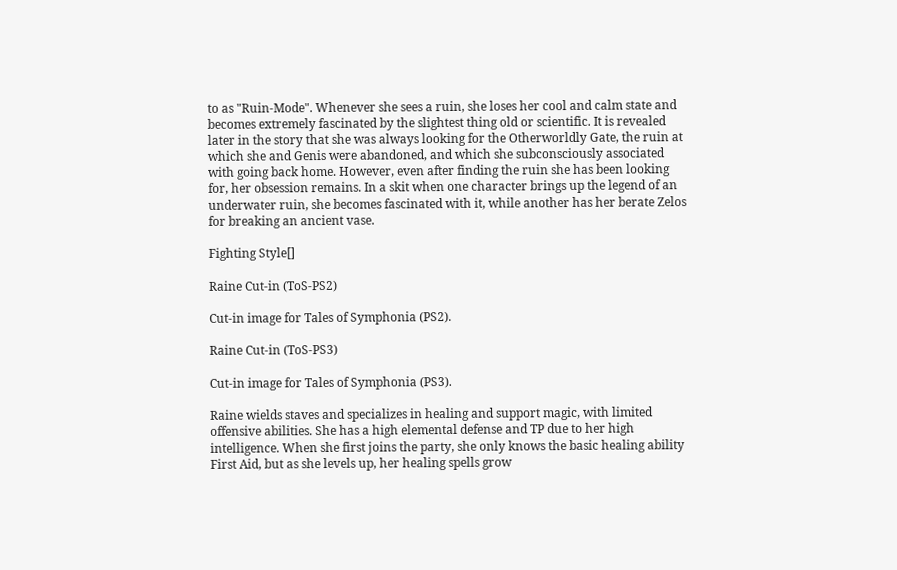to as "Ruin-Mode". Whenever she sees a ruin, she loses her cool and calm state and becomes extremely fascinated by the slightest thing old or scientific. It is revealed later in the story that she was always looking for the Otherworldly Gate, the ruin at which she and Genis were abandoned, and which she subconsciously associated with going back home. However, even after finding the ruin she has been looking for, her obsession remains. In a skit when one character brings up the legend of an underwater ruin, she becomes fascinated with it, while another has her berate Zelos for breaking an ancient vase.

Fighting Style[]

Raine Cut-in (ToS-PS2)

Cut-in image for Tales of Symphonia (PS2).

Raine Cut-in (ToS-PS3)

Cut-in image for Tales of Symphonia (PS3).

Raine wields staves and specializes in healing and support magic, with limited offensive abilities. She has a high elemental defense and TP due to her high intelligence. When she first joins the party, she only knows the basic healing ability First Aid, but as she levels up, her healing spells grow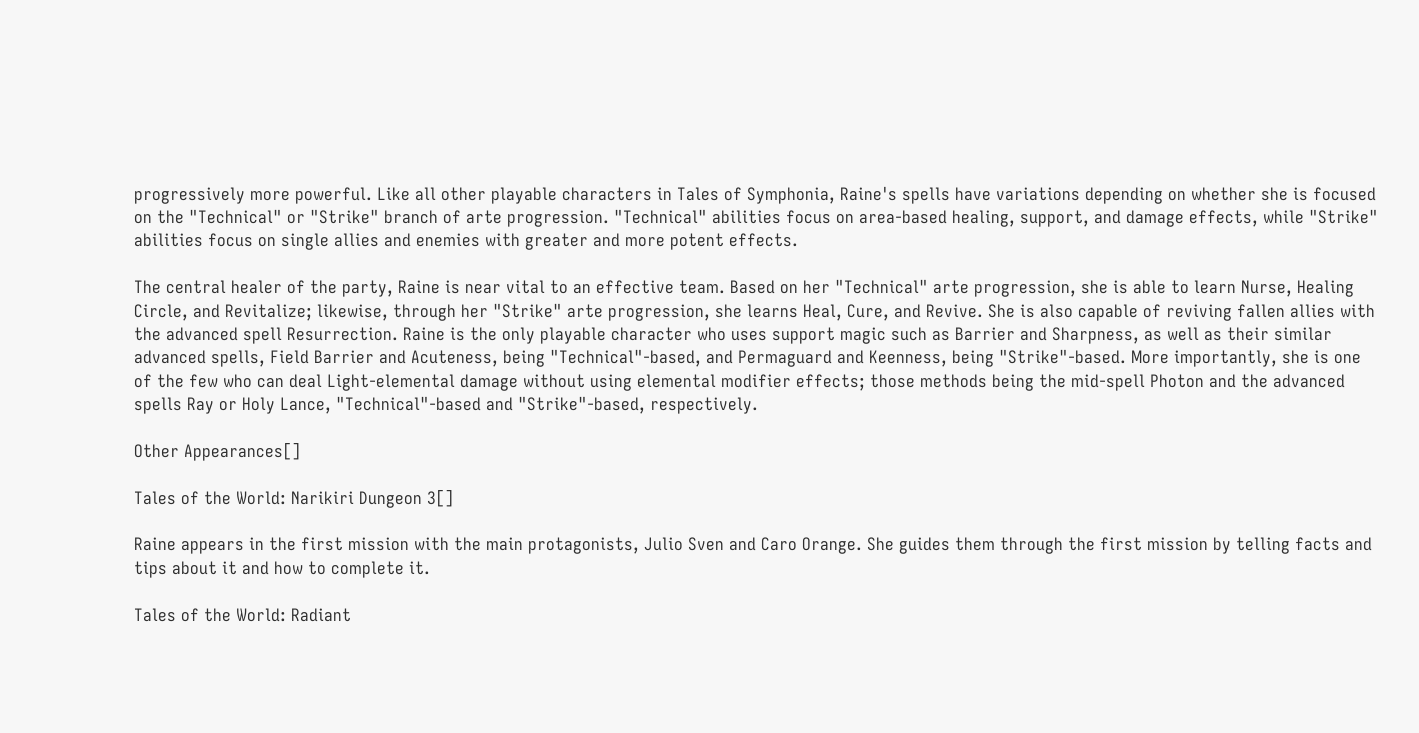progressively more powerful. Like all other playable characters in Tales of Symphonia, Raine's spells have variations depending on whether she is focused on the "Technical" or "Strike" branch of arte progression. "Technical" abilities focus on area-based healing, support, and damage effects, while "Strike" abilities focus on single allies and enemies with greater and more potent effects.

The central healer of the party, Raine is near vital to an effective team. Based on her "Technical" arte progression, she is able to learn Nurse, Healing Circle, and Revitalize; likewise, through her "Strike" arte progression, she learns Heal, Cure, and Revive. She is also capable of reviving fallen allies with the advanced spell Resurrection. Raine is the only playable character who uses support magic such as Barrier and Sharpness, as well as their similar advanced spells, Field Barrier and Acuteness, being "Technical"-based, and Permaguard and Keenness, being "Strike"-based. More importantly, she is one of the few who can deal Light-elemental damage without using elemental modifier effects; those methods being the mid-spell Photon and the advanced spells Ray or Holy Lance, "Technical"-based and "Strike"-based, respectively.

Other Appearances[]

Tales of the World: Narikiri Dungeon 3[]

Raine appears in the first mission with the main protagonists, Julio Sven and Caro Orange. She guides them through the first mission by telling facts and tips about it and how to complete it.

Tales of the World: Radiant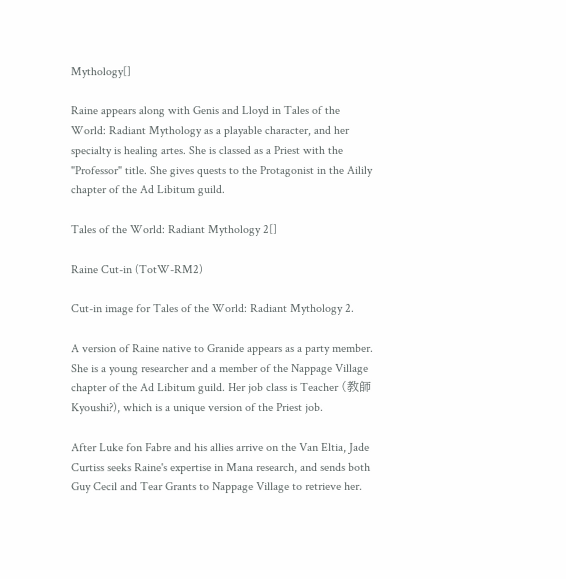Mythology[]

Raine appears along with Genis and Lloyd in Tales of the World: Radiant Mythology as a playable character, and her specialty is healing artes. She is classed as a Priest with the "Professor" title. She gives quests to the Protagonist in the Ailily chapter of the Ad Libitum guild.

Tales of the World: Radiant Mythology 2[]

Raine Cut-in (TotW-RM2)

Cut-in image for Tales of the World: Radiant Mythology 2.

A version of Raine native to Granide appears as a party member. She is a young researcher and a member of the Nappage Village chapter of the Ad Libitum guild. Her job class is Teacher (教師 Kyoushi?), which is a unique version of the Priest job.

After Luke fon Fabre and his allies arrive on the Van Eltia, Jade Curtiss seeks Raine's expertise in Mana research, and sends both Guy Cecil and Tear Grants to Nappage Village to retrieve her.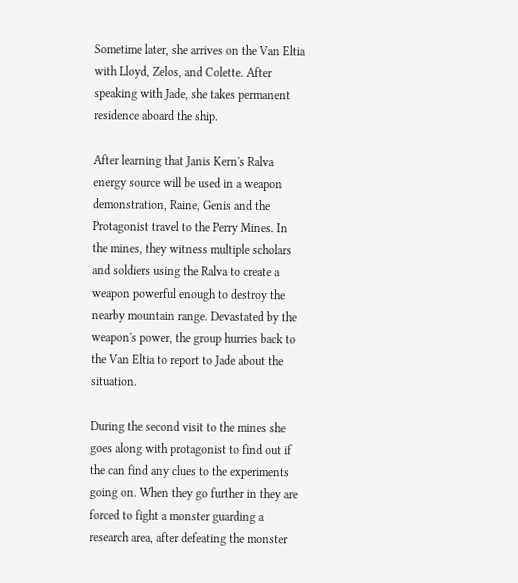Sometime later, she arrives on the Van Eltia with Lloyd, Zelos, and Colette. After speaking with Jade, she takes permanent residence aboard the ship.

After learning that Janis Kern's Ralva energy source will be used in a weapon demonstration, Raine, Genis and the Protagonist travel to the Perry Mines. In the mines, they witness multiple scholars and soldiers using the Ralva to create a weapon powerful enough to destroy the nearby mountain range. Devastated by the weapon's power, the group hurries back to the Van Eltia to report to Jade about the situation.

During the second visit to the mines she goes along with protagonist to find out if the can find any clues to the experiments going on. When they go further in they are forced to fight a monster guarding a research area, after defeating the monster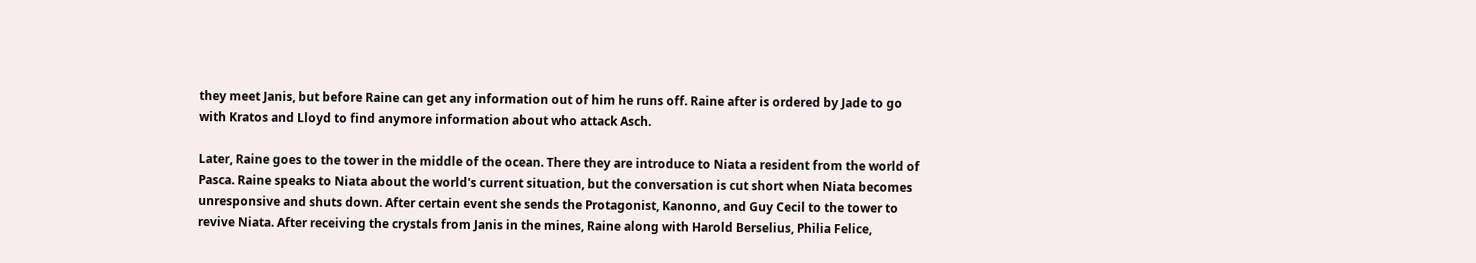they meet Janis, but before Raine can get any information out of him he runs off. Raine after is ordered by Jade to go with Kratos and Lloyd to find anymore information about who attack Asch.

Later, Raine goes to the tower in the middle of the ocean. There they are introduce to Niata a resident from the world of Pasca. Raine speaks to Niata about the world's current situation, but the conversation is cut short when Niata becomes unresponsive and shuts down. After certain event she sends the Protagonist, Kanonno, and Guy Cecil to the tower to revive Niata. After receiving the crystals from Janis in the mines, Raine along with Harold Berselius, Philia Felice,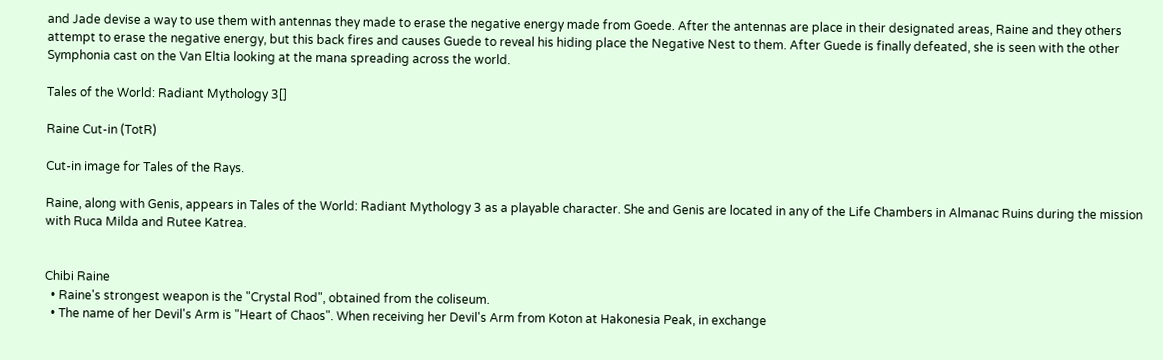and Jade devise a way to use them with antennas they made to erase the negative energy made from Goede. After the antennas are place in their designated areas, Raine and they others attempt to erase the negative energy, but this back fires and causes Guede to reveal his hiding place the Negative Nest to them. After Guede is finally defeated, she is seen with the other Symphonia cast on the Van Eltia looking at the mana spreading across the world.

Tales of the World: Radiant Mythology 3[]

Raine Cut-in (TotR)

Cut-in image for Tales of the Rays.

Raine, along with Genis, appears in Tales of the World: Radiant Mythology 3 as a playable character. She and Genis are located in any of the Life Chambers in Almanac Ruins during the mission with Ruca Milda and Rutee Katrea.


Chibi Raine
  • Raine's strongest weapon is the "Crystal Rod", obtained from the coliseum.
  • The name of her Devil's Arm is "Heart of Chaos". When receiving her Devil's Arm from Koton at Hakonesia Peak, in exchange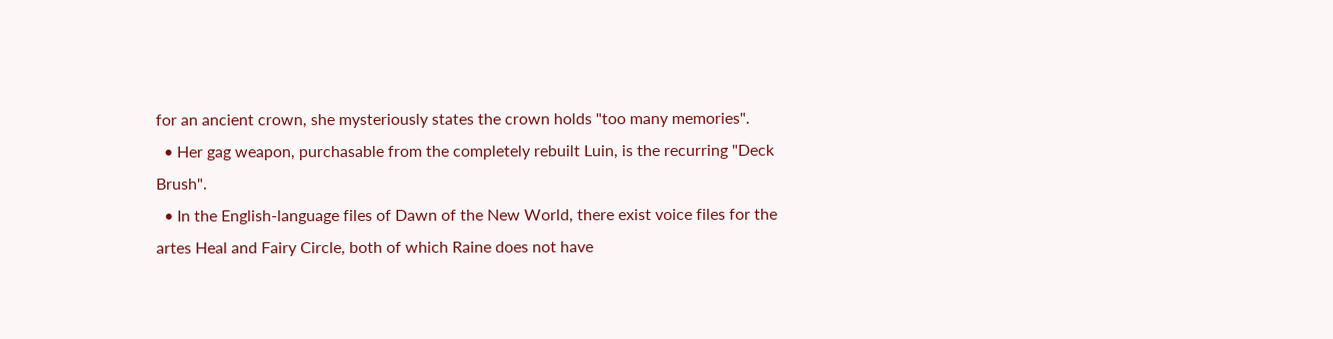for an ancient crown, she mysteriously states the crown holds "too many memories".
  • Her gag weapon, purchasable from the completely rebuilt Luin, is the recurring "Deck Brush".
  • In the English-language files of Dawn of the New World, there exist voice files for the artes Heal and Fairy Circle, both of which Raine does not have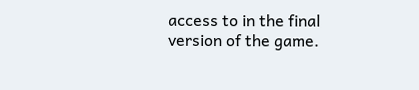access to in the final version of the game.